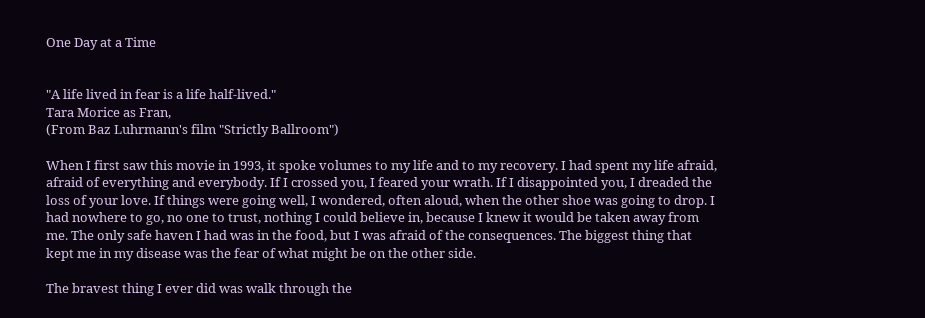One Day at a Time


"A life lived in fear is a life half-lived."
Tara Morice as Fran,
(From Baz Luhrmann's film "Strictly Ballroom")

When I first saw this movie in 1993, it spoke volumes to my life and to my recovery. I had spent my life afraid, afraid of everything and everybody. If I crossed you, I feared your wrath. If I disappointed you, I dreaded the loss of your love. If things were going well, I wondered, often aloud, when the other shoe was going to drop. I had nowhere to go, no one to trust, nothing I could believe in, because I knew it would be taken away from me. The only safe haven I had was in the food, but I was afraid of the consequences. The biggest thing that kept me in my disease was the fear of what might be on the other side.

The bravest thing I ever did was walk through the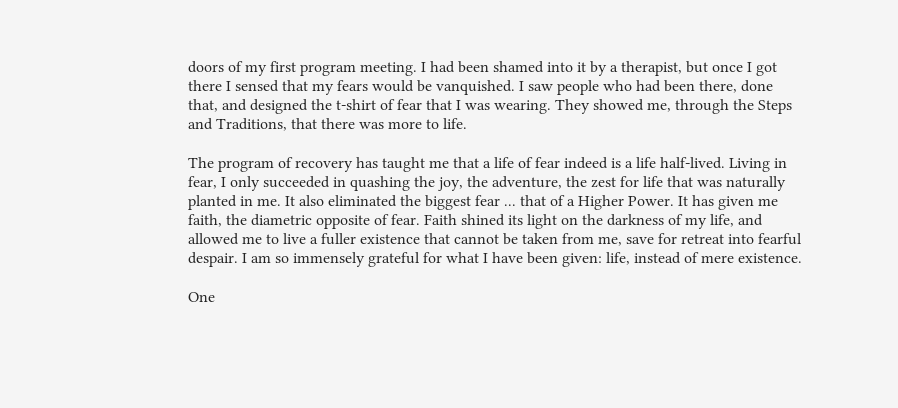doors of my first program meeting. I had been shamed into it by a therapist, but once I got there I sensed that my fears would be vanquished. I saw people who had been there, done that, and designed the t-shirt of fear that I was wearing. They showed me, through the Steps and Traditions, that there was more to life.

The program of recovery has taught me that a life of fear indeed is a life half-lived. Living in fear, I only succeeded in quashing the joy, the adventure, the zest for life that was naturally planted in me. It also eliminated the biggest fear ... that of a Higher Power. It has given me faith, the diametric opposite of fear. Faith shined its light on the darkness of my life, and allowed me to live a fuller existence that cannot be taken from me, save for retreat into fearful despair. I am so immensely grateful for what I have been given: life, instead of mere existence.

One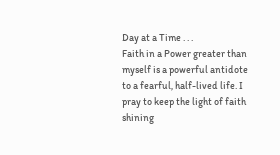Day at a Time . . .
Faith in a Power greater than myself is a powerful antidote to a fearful, half-lived life. I pray to keep the light of faith shining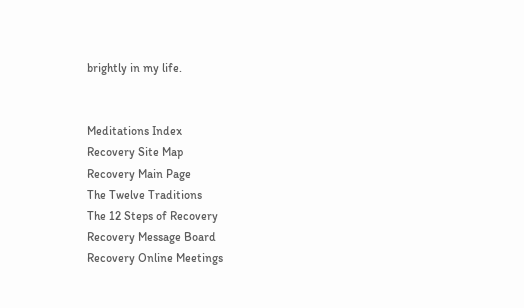brightly in my life.


Meditations Index
Recovery Site Map
Recovery Main Page
The Twelve Traditions
The 12 Steps of Recovery
Recovery Message Board
Recovery Online Meetings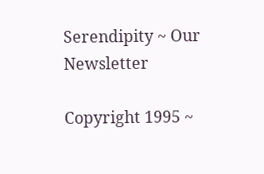Serendipity ~ Our Newsletter

Copyright 1995 ~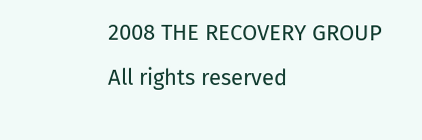2008 THE RECOVERY GROUP All rights reserved